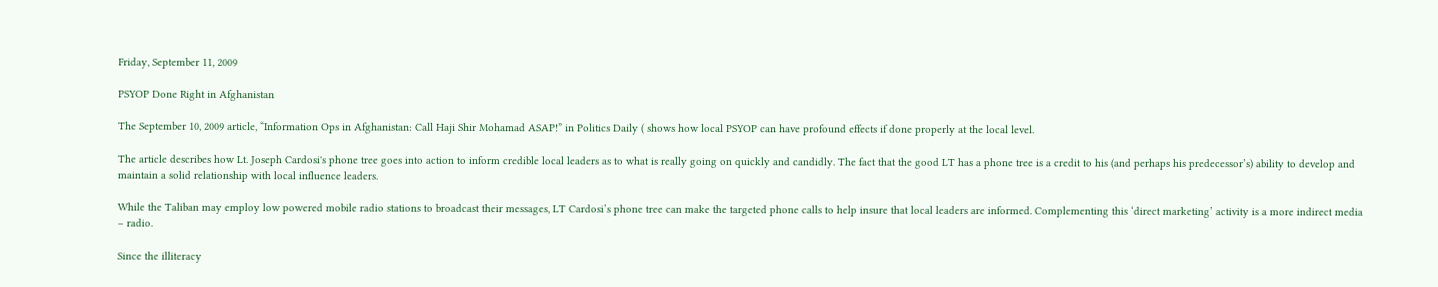Friday, September 11, 2009

PSYOP Done Right in Afghanistan

The September 10, 2009 article, “Information Ops in Afghanistan: Call Haji Shir Mohamad ASAP!” in Politics Daily ( shows how local PSYOP can have profound effects if done properly at the local level.

The article describes how Lt. Joseph Cardosi's phone tree goes into action to inform credible local leaders as to what is really going on quickly and candidly. The fact that the good LT has a phone tree is a credit to his (and perhaps his predecessor’s) ability to develop and maintain a solid relationship with local influence leaders.

While the Taliban may employ low powered mobile radio stations to broadcast their messages, LT Cardosi’s phone tree can make the targeted phone calls to help insure that local leaders are informed. Complementing this ‘direct marketing’ activity is a more indirect media – radio.

Since the illiteracy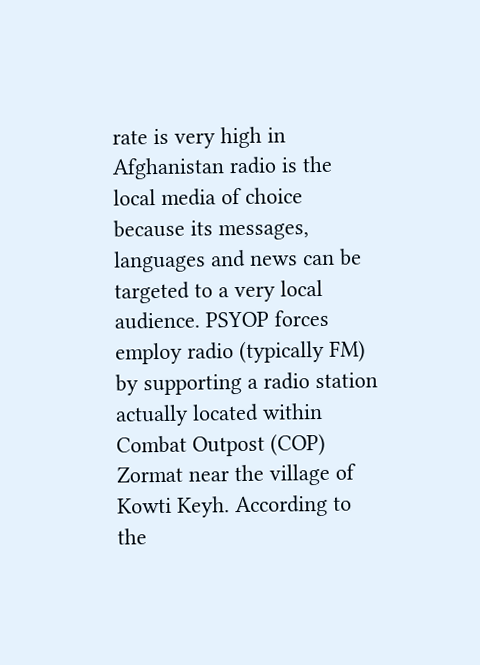rate is very high in Afghanistan radio is the local media of choice because its messages, languages and news can be targeted to a very local audience. PSYOP forces employ radio (typically FM) by supporting a radio station actually located within Combat Outpost (COP) Zormat near the village of Kowti Keyh. According to the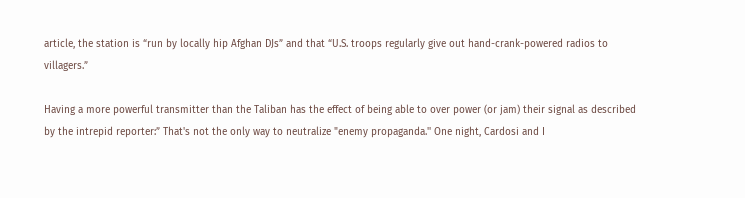article, the station is “run by locally hip Afghan DJs” and that “U.S. troops regularly give out hand-crank-powered radios to villagers.”

Having a more powerful transmitter than the Taliban has the effect of being able to over power (or jam) their signal as described by the intrepid reporter:” That's not the only way to neutralize "enemy propaganda.'' One night, Cardosi and I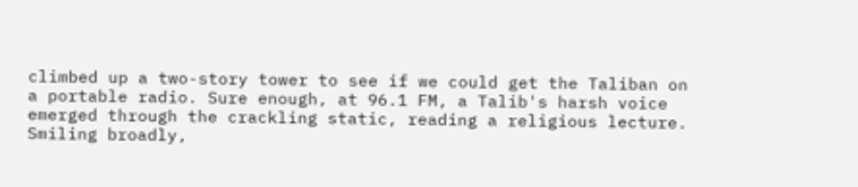climbed up a two-story tower to see if we could get the Taliban on a portable radio. Sure enough, at 96.1 FM, a Talib's harsh voice emerged through the crackling static, reading a religious lecture. Smiling broadly,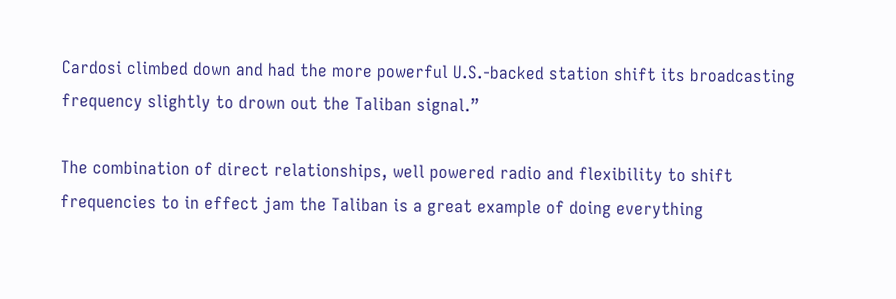Cardosi climbed down and had the more powerful U.S.-backed station shift its broadcasting frequency slightly to drown out the Taliban signal.”

The combination of direct relationships, well powered radio and flexibility to shift frequencies to in effect jam the Taliban is a great example of doing everything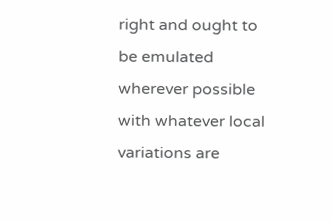right and ought to be emulated wherever possible with whatever local variations are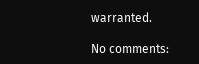warranted.

No comments: